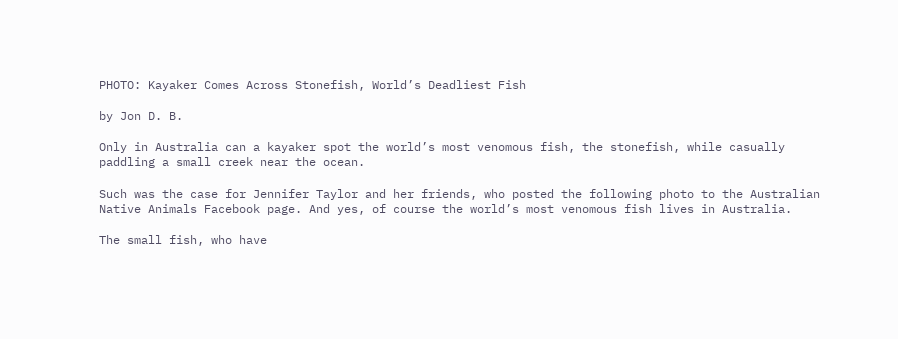PHOTO: Kayaker Comes Across Stonefish, World’s Deadliest Fish

by Jon D. B.

Only in Australia can a kayaker spot the world’s most venomous fish, the stonefish, while casually paddling a small creek near the ocean.

Such was the case for Jennifer Taylor and her friends, who posted the following photo to the Australian Native Animals Facebook page. And yes, of course the world’s most venomous fish lives in Australia.

The small fish, who have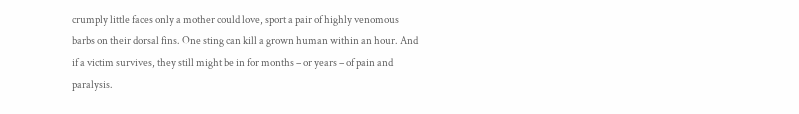crumply little faces only a mother could love, sport a pair of highly venomous barbs on their dorsal fins. One sting can kill a grown human within an hour. And if a victim survives, they still might be in for months – or years – of pain and paralysis.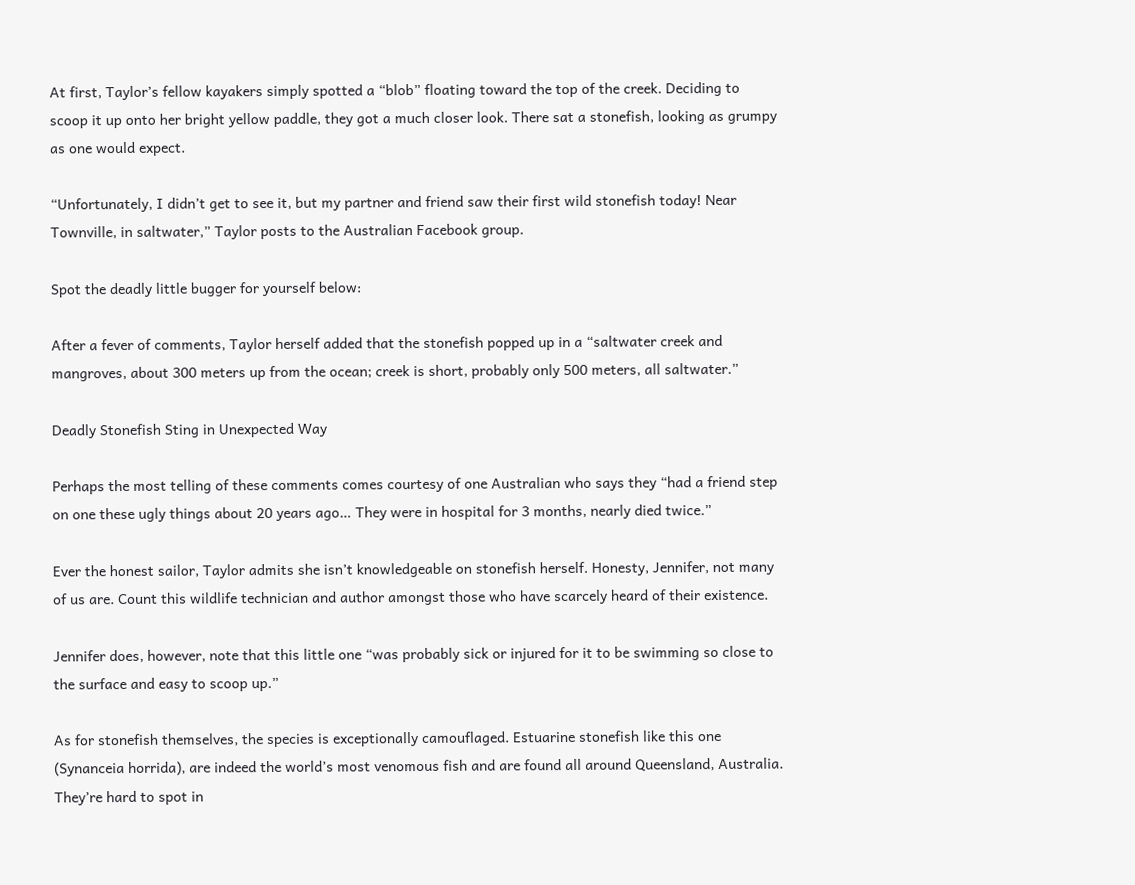At first, Taylor’s fellow kayakers simply spotted a “blob” floating toward the top of the creek. Deciding to scoop it up onto her bright yellow paddle, they got a much closer look. There sat a stonefish, looking as grumpy as one would expect.

“Unfortunately, I didn’t get to see it, but my partner and friend saw their first wild stonefish today! Near Townville, in saltwater,” Taylor posts to the Australian Facebook group.

Spot the deadly little bugger for yourself below:

After a fever of comments, Taylor herself added that the stonefish popped up in a “saltwater creek and mangroves, about 300 meters up from the ocean; creek is short, probably only 500 meters, all saltwater.”

Deadly Stonefish Sting in Unexpected Way

Perhaps the most telling of these comments comes courtesy of one Australian who says they “had a friend step on one these ugly things about 20 years ago… They were in hospital for 3 months, nearly died twice.”

Ever the honest sailor, Taylor admits she isn’t knowledgeable on stonefish herself. Honesty, Jennifer, not many of us are. Count this wildlife technician and author amongst those who have scarcely heard of their existence.

Jennifer does, however, note that this little one “was probably sick or injured for it to be swimming so close to the surface and easy to scoop up.”

As for stonefish themselves, the species is exceptionally camouflaged. Estuarine stonefish like this one (Synanceia horrida), are indeed the world’s most venomous fish and are found all around Queensland, Australia. They’re hard to spot in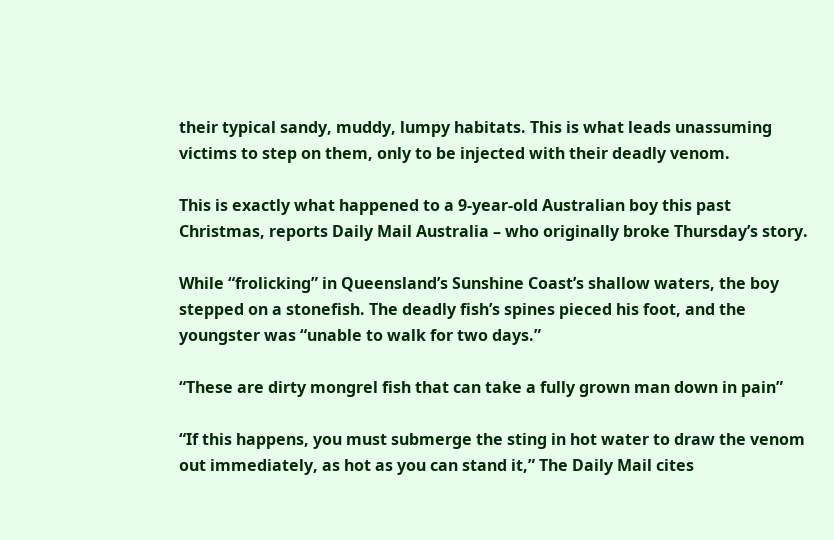their typical sandy, muddy, lumpy habitats. This is what leads unassuming victims to step on them, only to be injected with their deadly venom.

This is exactly what happened to a 9-year-old Australian boy this past Christmas, reports Daily Mail Australia – who originally broke Thursday’s story.

While “frolicking” in Queensland’s Sunshine Coast’s shallow waters, the boy stepped on a stonefish. The deadly fish’s spines pieced his foot, and the youngster was “unable to walk for two days.”

“These are dirty mongrel fish that can take a fully grown man down in pain”

“If this happens, you must submerge the sting in hot water to draw the venom out immediately, as hot as you can stand it,” The Daily Mail cites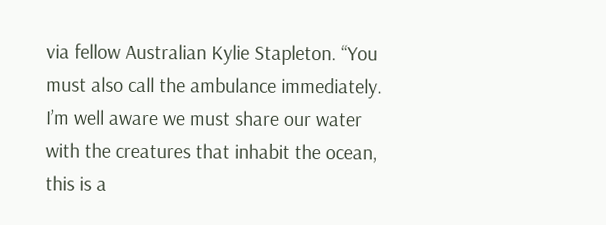via fellow Australian Kylie Stapleton. “You must also call the ambulance immediately. I’m well aware we must share our water with the creatures that inhabit the ocean, this is a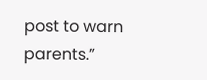post to warn parents.”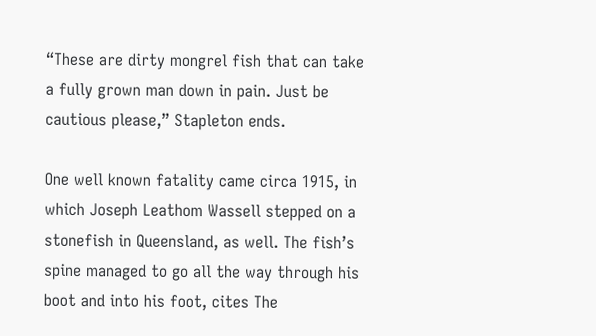“These are dirty mongrel fish that can take a fully grown man down in pain. Just be cautious please,” Stapleton ends.

One well known fatality came circa 1915, in which Joseph Leathom Wassell stepped on a stonefish in Queensland, as well. The fish’s spine managed to go all the way through his boot and into his foot, cites The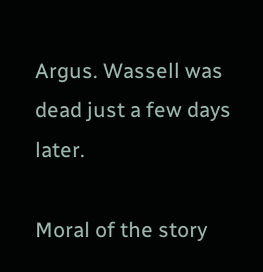Argus. Wassell was dead just a few days later.

Moral of the story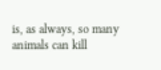is, as always, so many animals can kill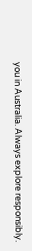you in Australia. Always explore responsibly.